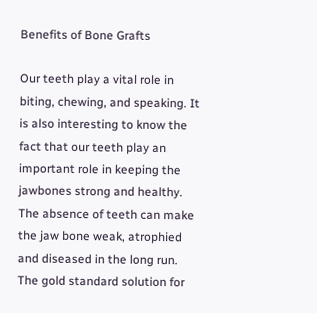Benefits of Bone Grafts

Our teeth play a vital role in biting, chewing, and speaking. It is also interesting to know the fact that our teeth play an important role in keeping the jawbones strong and healthy. The absence of teeth can make the jaw bone weak, atrophied and diseased in the long run. The gold standard solution for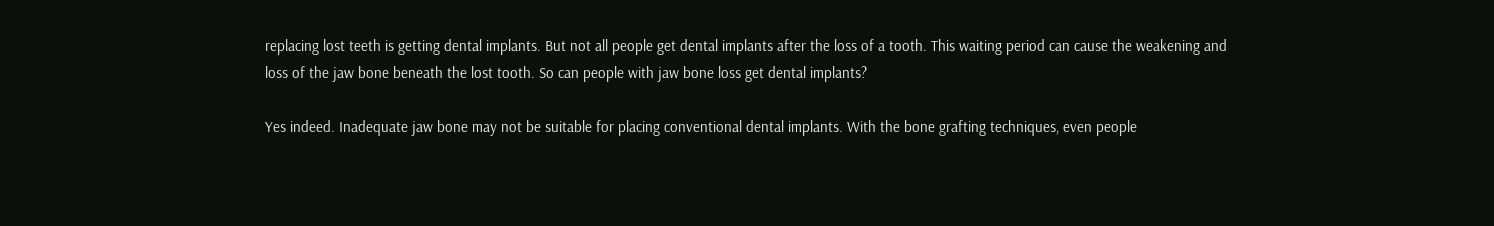replacing lost teeth is getting dental implants. But not all people get dental implants after the loss of a tooth. This waiting period can cause the weakening and loss of the jaw bone beneath the lost tooth. So can people with jaw bone loss get dental implants?

Yes indeed. Inadequate jaw bone may not be suitable for placing conventional dental implants. With the bone grafting techniques, even people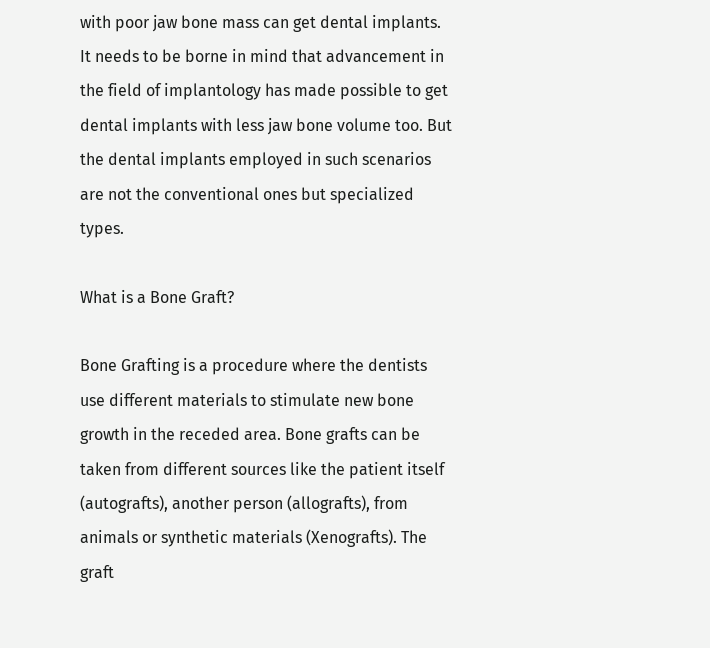with poor jaw bone mass can get dental implants. It needs to be borne in mind that advancement in the field of implantology has made possible to get dental implants with less jaw bone volume too. But the dental implants employed in such scenarios are not the conventional ones but specialized types.

What is a Bone Graft?

Bone Grafting is a procedure where the dentists use different materials to stimulate new bone growth in the receded area. Bone grafts can be taken from different sources like the patient itself (autografts), another person (allografts), from animals or synthetic materials (Xenografts). The graft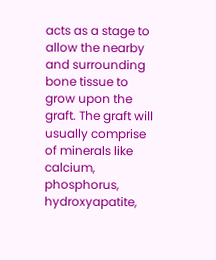acts as a stage to allow the nearby and surrounding bone tissue to grow upon the graft. The graft will usually comprise of minerals like calcium, phosphorus, hydroxyapatite,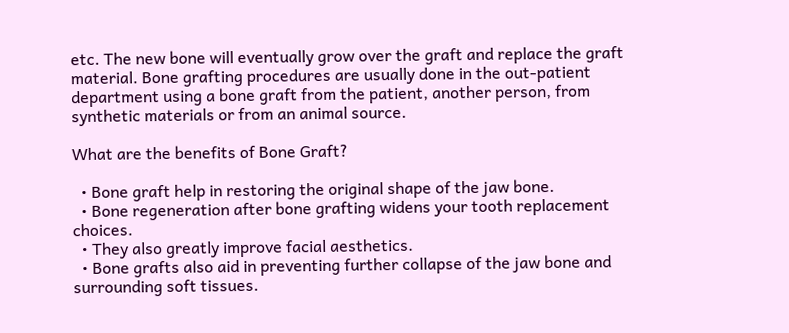etc. The new bone will eventually grow over the graft and replace the graft material. Bone grafting procedures are usually done in the out-patient department using a bone graft from the patient, another person, from synthetic materials or from an animal source.

What are the benefits of Bone Graft?

  • Bone graft help in restoring the original shape of the jaw bone.
  • Bone regeneration after bone grafting widens your tooth replacement choices.
  • They also greatly improve facial aesthetics.
  • Bone grafts also aid in preventing further collapse of the jaw bone and surrounding soft tissues.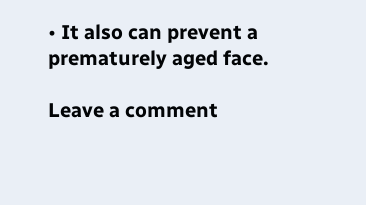• It also can prevent a prematurely aged face.

Leave a comment